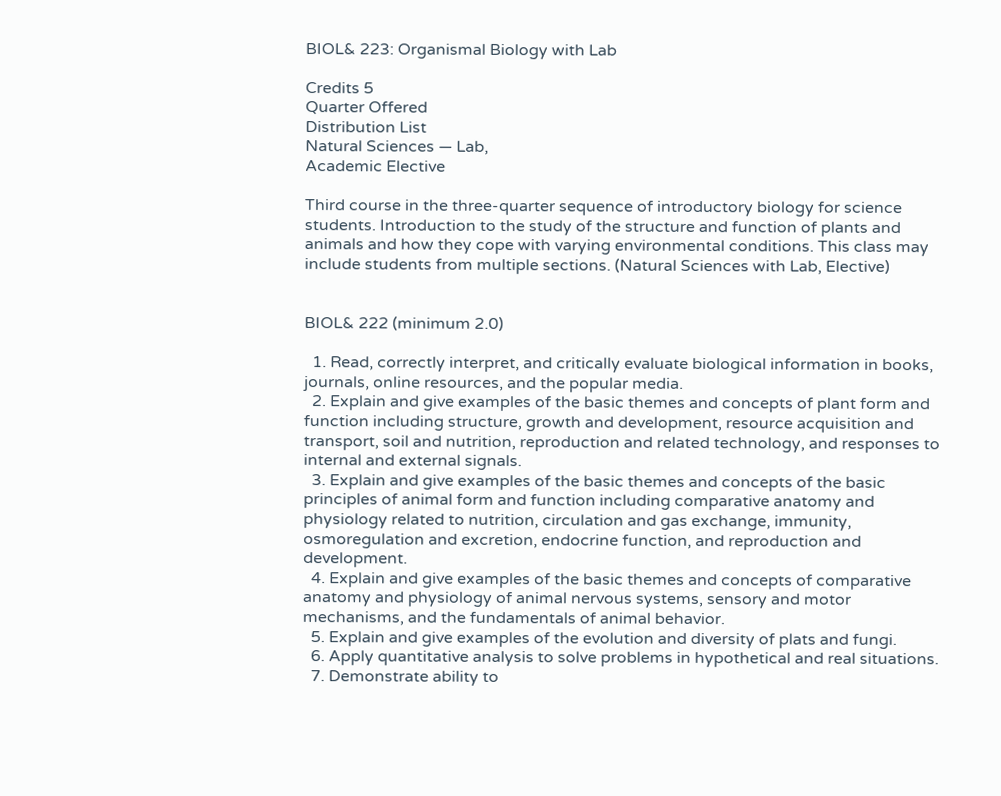BIOL& 223: Organismal Biology with Lab

Credits 5
Quarter Offered
Distribution List
Natural Sciences — Lab,
Academic Elective

Third course in the three-quarter sequence of introductory biology for science students. Introduction to the study of the structure and function of plants and animals and how they cope with varying environmental conditions. This class may include students from multiple sections. (Natural Sciences with Lab, Elective)


BIOL& 222 (minimum 2.0)

  1. Read, correctly interpret, and critically evaluate biological information in books, journals, online resources, and the popular media.
  2. Explain and give examples of the basic themes and concepts of plant form and function including structure, growth and development, resource acquisition and transport, soil and nutrition, reproduction and related technology, and responses to internal and external signals.
  3. Explain and give examples of the basic themes and concepts of the basic principles of animal form and function including comparative anatomy and physiology related to nutrition, circulation and gas exchange, immunity, osmoregulation and excretion, endocrine function, and reproduction and development.
  4. Explain and give examples of the basic themes and concepts of comparative anatomy and physiology of animal nervous systems, sensory and motor mechanisms, and the fundamentals of animal behavior.
  5. Explain and give examples of the evolution and diversity of plats and fungi.
  6. Apply quantitative analysis to solve problems in hypothetical and real situations.
  7. Demonstrate ability to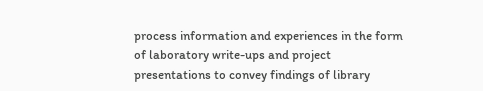process information and experiences in the form of laboratory write-ups and project presentations to convey findings of library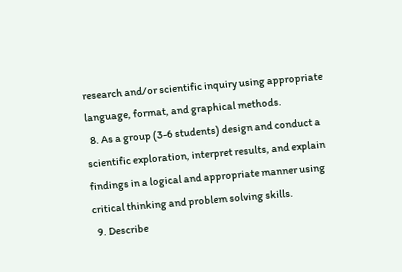research and/or scientific inquiry using appropriate language, format, and graphical methods.
  8. As a group (3-6 students) design and conduct a scientific exploration, interpret results, and explain findings in a logical and appropriate manner using critical thinking and problem solving skills.
  9. Describe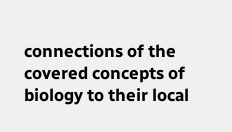connections of the covered concepts of biology to their local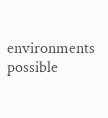environments possible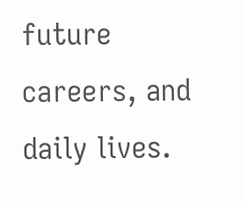future careers, and daily lives.